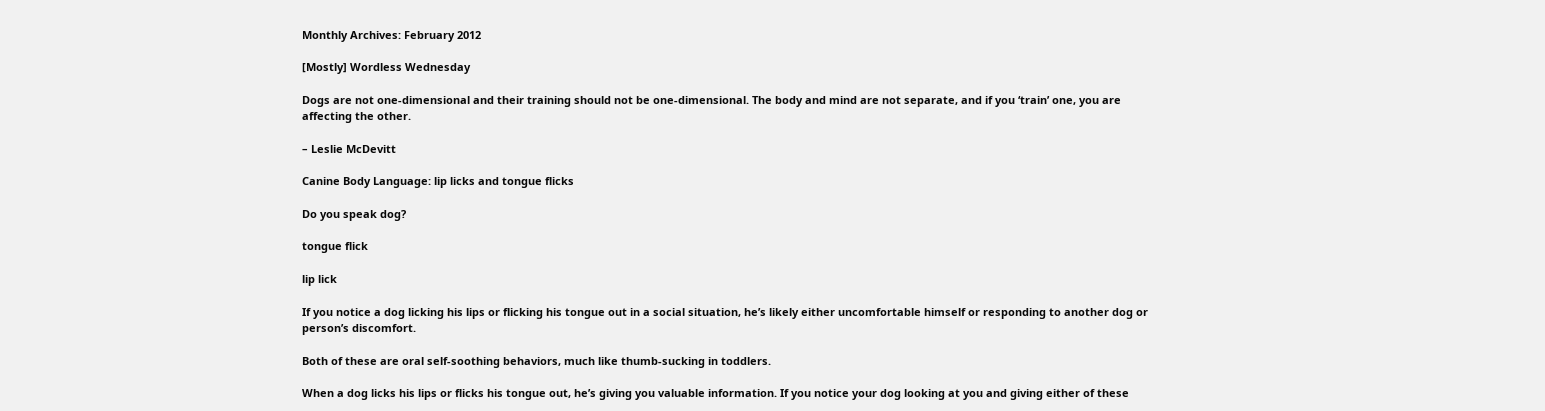Monthly Archives: February 2012

[Mostly] Wordless Wednesday

Dogs are not one-dimensional and their training should not be one-dimensional. The body and mind are not separate, and if you ‘train’ one, you are affecting the other.

– Leslie McDevitt

Canine Body Language: lip licks and tongue flicks

Do you speak dog?

tongue flick

lip lick

If you notice a dog licking his lips or flicking his tongue out in a social situation, he’s likely either uncomfortable himself or responding to another dog or person’s discomfort.

Both of these are oral self-soothing behaviors, much like thumb-sucking in toddlers.

When a dog licks his lips or flicks his tongue out, he’s giving you valuable information. If you notice your dog looking at you and giving either of these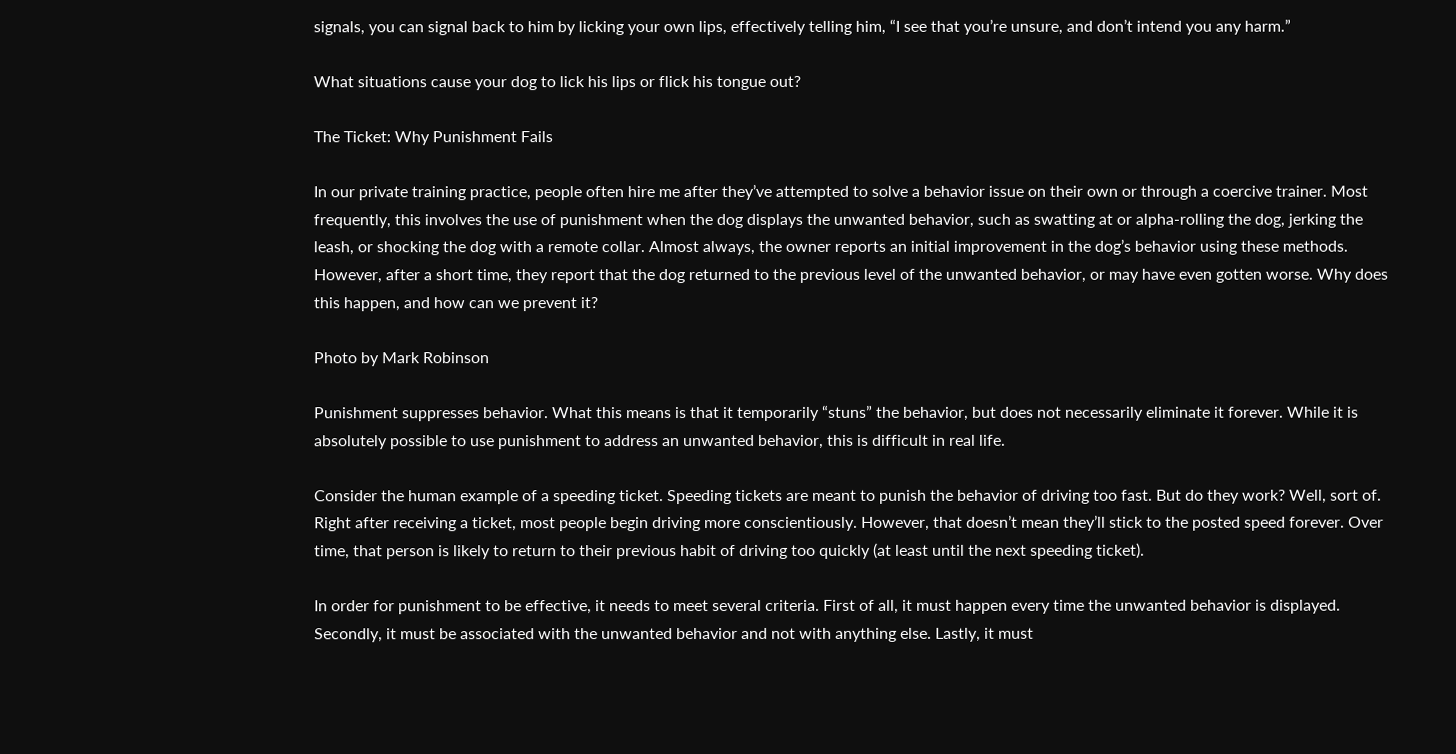signals, you can signal back to him by licking your own lips, effectively telling him, “I see that you’re unsure, and don’t intend you any harm.”

What situations cause your dog to lick his lips or flick his tongue out?

The Ticket: Why Punishment Fails

In our private training practice, people often hire me after they’ve attempted to solve a behavior issue on their own or through a coercive trainer. Most frequently, this involves the use of punishment when the dog displays the unwanted behavior, such as swatting at or alpha-rolling the dog, jerking the leash, or shocking the dog with a remote collar. Almost always, the owner reports an initial improvement in the dog’s behavior using these methods. However, after a short time, they report that the dog returned to the previous level of the unwanted behavior, or may have even gotten worse. Why does this happen, and how can we prevent it?

Photo by Mark Robinson

Punishment suppresses behavior. What this means is that it temporarily “stuns” the behavior, but does not necessarily eliminate it forever. While it is absolutely possible to use punishment to address an unwanted behavior, this is difficult in real life.

Consider the human example of a speeding ticket. Speeding tickets are meant to punish the behavior of driving too fast. But do they work? Well, sort of. Right after receiving a ticket, most people begin driving more conscientiously. However, that doesn’t mean they’ll stick to the posted speed forever. Over time, that person is likely to return to their previous habit of driving too quickly (at least until the next speeding ticket).

In order for punishment to be effective, it needs to meet several criteria. First of all, it must happen every time the unwanted behavior is displayed. Secondly, it must be associated with the unwanted behavior and not with anything else. Lastly, it must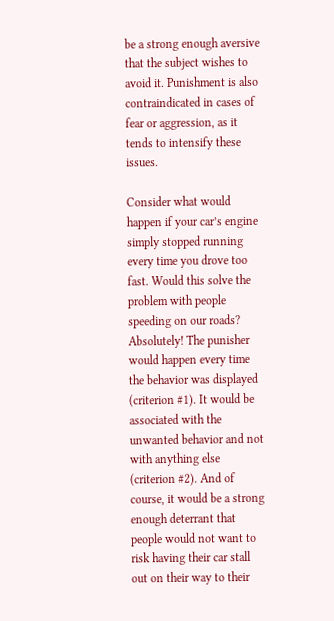be a strong enough aversive that the subject wishes to avoid it. Punishment is also contraindicated in cases of fear or aggression, as it tends to intensify these issues.

Consider what would happen if your car’s engine simply stopped running every time you drove too fast. Would this solve the problem with people speeding on our roads? Absolutely! The punisher would happen every time the behavior was displayed (criterion #1). It would be associated with the unwanted behavior and not with anything else (criterion #2). And of course, it would be a strong enough deterrant that people would not want to risk having their car stall out on their way to their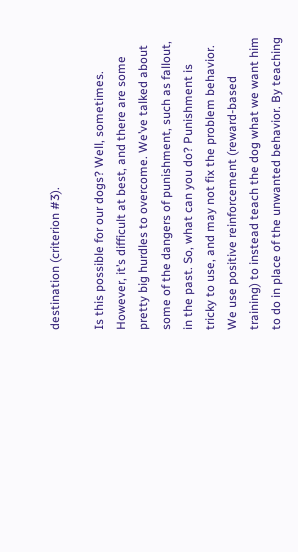destination (criterion #3).

Is this possible for our dogs? Well, sometimes. However, it’s difficult at best, and there are some pretty big hurdles to overcome. We’ve talked about some of the dangers of punishment, such as fallout, in the past. So, what can you do? Punishment is tricky to use, and may not fix the problem behavior. We use positive reinforcement (reward-based training) to instead teach the dog what we want him to do in place of the unwanted behavior. By teaching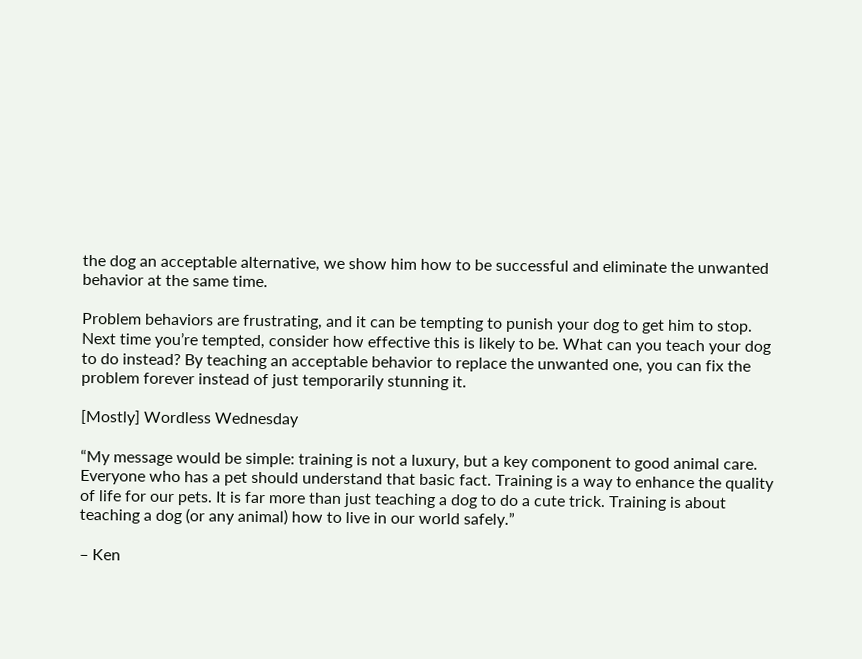the dog an acceptable alternative, we show him how to be successful and eliminate the unwanted behavior at the same time.

Problem behaviors are frustrating, and it can be tempting to punish your dog to get him to stop. Next time you’re tempted, consider how effective this is likely to be. What can you teach your dog to do instead? By teaching an acceptable behavior to replace the unwanted one, you can fix the problem forever instead of just temporarily stunning it.

[Mostly] Wordless Wednesday

“My message would be simple: training is not a luxury, but a key component to good animal care. Everyone who has a pet should understand that basic fact. Training is a way to enhance the quality of life for our pets. It is far more than just teaching a dog to do a cute trick. Training is about teaching a dog (or any animal) how to live in our world safely.”

– Ken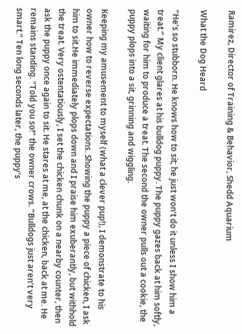Ramirez, Director of Training & Behavior, Shedd Aquarium

What the Dog Heard

“He’s so stubborn. He knows how to sit; he just won’t do it unless I show him a treat.” My client glares at his bulldog puppy. The puppy gazes back at him softly, waiting for him to produce a treat. The second the owner pulls out a cookie, the puppy plops into a sit, grinning and wiggling.

Keeping my amusement to myself (what a clever pup!), I demonstrate to his owner how to reverse expectations. Showing the puppy a piece of chicken, I ask him to sit.He immediately plops down and I praise him exuberantly, but withhold the treat. Very ostentatiously, I set the chicken chunk on a nearby counter, then ask the puppy once again to sit. He stares at me, at the chicken, back at me. He remains standing. “Told you so!” the owner crows. “Bulldogs just aren’t very smart.” Ten long seconds later, the puppy’s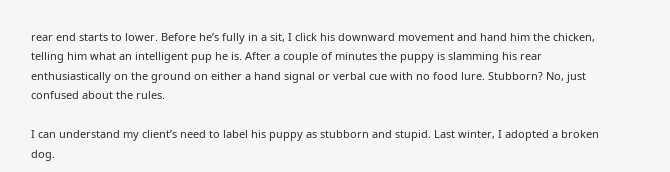rear end starts to lower. Before he’s fully in a sit, I click his downward movement and hand him the chicken, telling him what an intelligent pup he is. After a couple of minutes the puppy is slamming his rear enthusiastically on the ground on either a hand signal or verbal cue with no food lure. Stubborn? No, just confused about the rules.

I can understand my client’s need to label his puppy as stubborn and stupid. Last winter, I adopted a broken dog.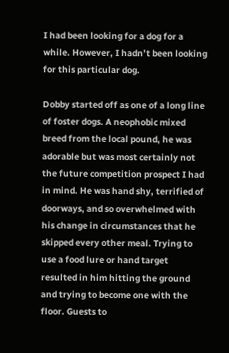I had been looking for a dog for a while. However, I hadn’t been looking for this particular dog.

Dobby started off as one of a long line of foster dogs. A neophobic mixed breed from the local pound, he was adorable but was most certainly not the future competition prospect I had in mind. He was hand shy, terrified of doorways, and so overwhelmed with his change in circumstances that he skipped every other meal. Trying to use a food lure or hand target resulted in him hitting the ground and trying to become one with the floor. Guests to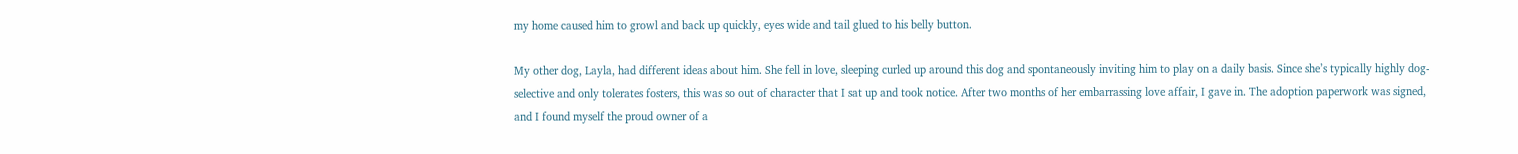my home caused him to growl and back up quickly, eyes wide and tail glued to his belly button.

My other dog, Layla, had different ideas about him. She fell in love, sleeping curled up around this dog and spontaneously inviting him to play on a daily basis. Since she’s typically highly dog-selective and only tolerates fosters, this was so out of character that I sat up and took notice. After two months of her embarrassing love affair, I gave in. The adoption paperwork was signed, and I found myself the proud owner of a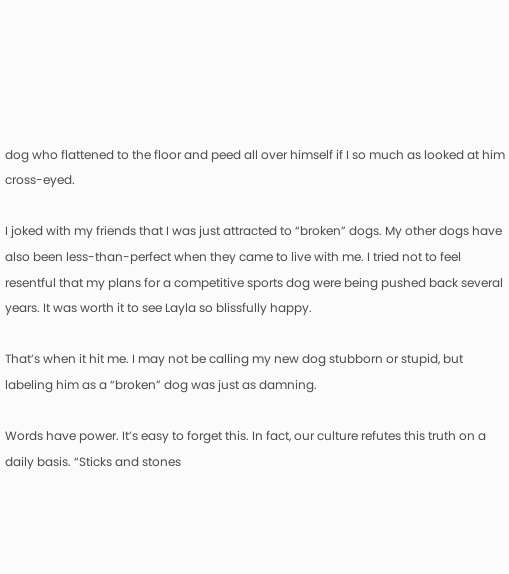dog who flattened to the floor and peed all over himself if I so much as looked at him cross-eyed.

I joked with my friends that I was just attracted to “broken” dogs. My other dogs have also been less-than-perfect when they came to live with me. I tried not to feel resentful that my plans for a competitive sports dog were being pushed back several years. It was worth it to see Layla so blissfully happy.

That’s when it hit me. I may not be calling my new dog stubborn or stupid, but labeling him as a “broken” dog was just as damning.

Words have power. It’s easy to forget this. In fact, our culture refutes this truth on a daily basis. “Sticks and stones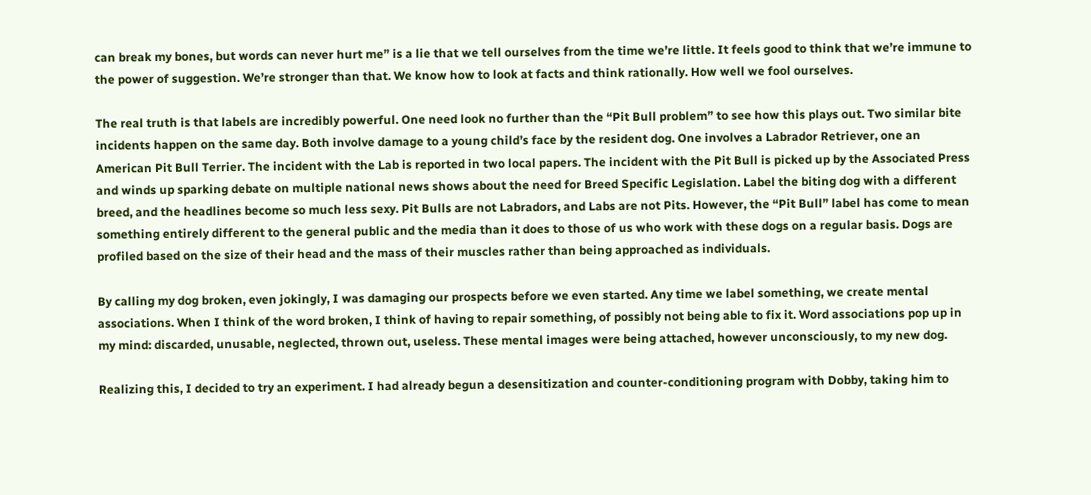can break my bones, but words can never hurt me” is a lie that we tell ourselves from the time we’re little. It feels good to think that we’re immune to the power of suggestion. We’re stronger than that. We know how to look at facts and think rationally. How well we fool ourselves.

The real truth is that labels are incredibly powerful. One need look no further than the “Pit Bull problem” to see how this plays out. Two similar bite incidents happen on the same day. Both involve damage to a young child’s face by the resident dog. One involves a Labrador Retriever, one an American Pit Bull Terrier. The incident with the Lab is reported in two local papers. The incident with the Pit Bull is picked up by the Associated Press and winds up sparking debate on multiple national news shows about the need for Breed Specific Legislation. Label the biting dog with a different breed, and the headlines become so much less sexy. Pit Bulls are not Labradors, and Labs are not Pits. However, the “Pit Bull” label has come to mean something entirely different to the general public and the media than it does to those of us who work with these dogs on a regular basis. Dogs are profiled based on the size of their head and the mass of their muscles rather than being approached as individuals.

By calling my dog broken, even jokingly, I was damaging our prospects before we even started. Any time we label something, we create mental associations. When I think of the word broken, I think of having to repair something, of possibly not being able to fix it. Word associations pop up in my mind: discarded, unusable, neglected, thrown out, useless. These mental images were being attached, however unconsciously, to my new dog.

Realizing this, I decided to try an experiment. I had already begun a desensitization and counter-conditioning program with Dobby, taking him to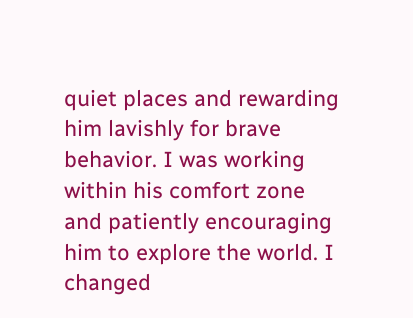quiet places and rewarding him lavishly for brave behavior. I was working within his comfort zone and patiently encouraging him to explore the world. I changed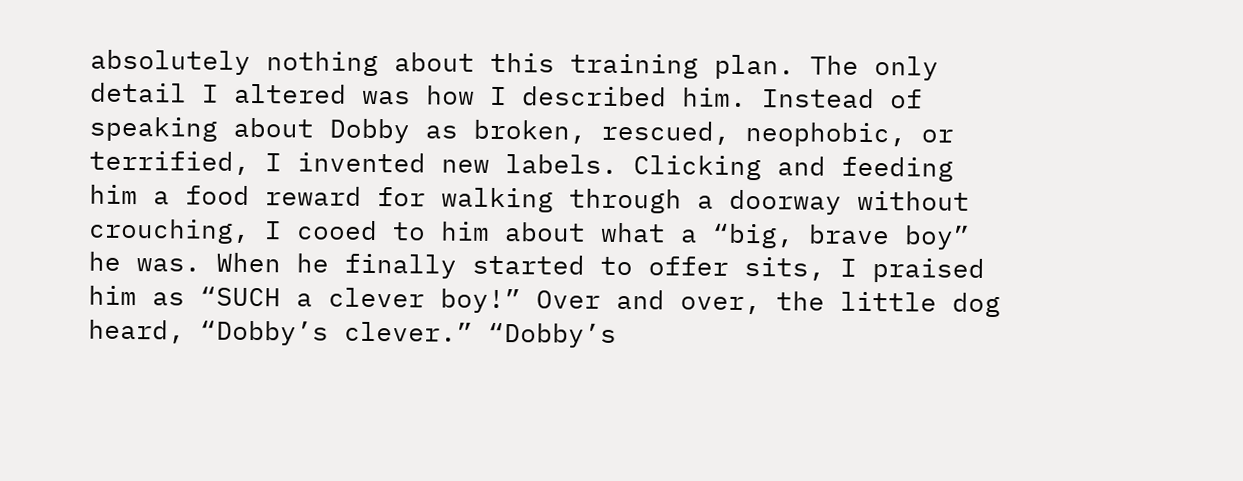absolutely nothing about this training plan. The only detail I altered was how I described him. Instead of speaking about Dobby as broken, rescued, neophobic, or terrified, I invented new labels. Clicking and feeding him a food reward for walking through a doorway without crouching, I cooed to him about what a “big, brave boy” he was. When he finally started to offer sits, I praised him as “SUCH a clever boy!” Over and over, the little dog heard, “Dobby’s clever.” “Dobby’s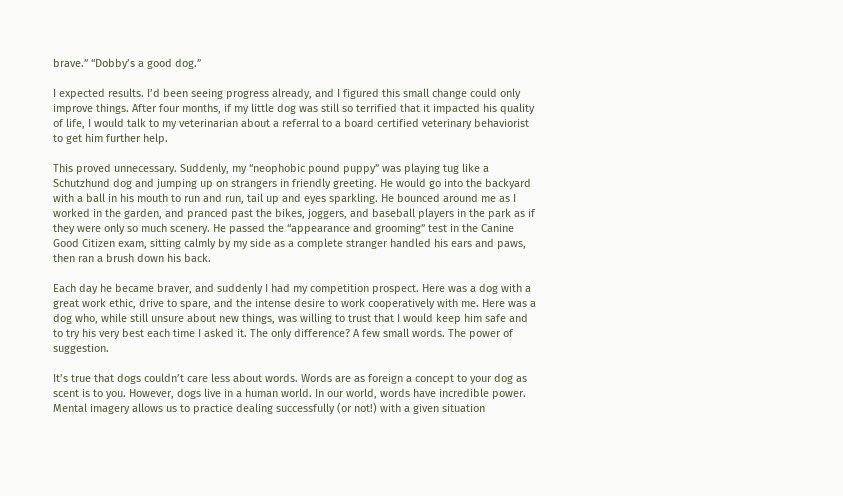brave.” “Dobby’s a good dog.”

I expected results. I’d been seeing progress already, and I figured this small change could only improve things. After four months, if my little dog was still so terrified that it impacted his quality of life, I would talk to my veterinarian about a referral to a board certified veterinary behaviorist to get him further help.

This proved unnecessary. Suddenly, my “neophobic pound puppy” was playing tug like a Schutzhund dog and jumping up on strangers in friendly greeting. He would go into the backyard with a ball in his mouth to run and run, tail up and eyes sparkling. He bounced around me as I worked in the garden, and pranced past the bikes, joggers, and baseball players in the park as if they were only so much scenery. He passed the “appearance and grooming” test in the Canine Good Citizen exam, sitting calmly by my side as a complete stranger handled his ears and paws, then ran a brush down his back.

Each day he became braver, and suddenly I had my competition prospect. Here was a dog with a great work ethic, drive to spare, and the intense desire to work cooperatively with me. Here was a dog who, while still unsure about new things, was willing to trust that I would keep him safe and to try his very best each time I asked it. The only difference? A few small words. The power of suggestion.

It’s true that dogs couldn’t care less about words. Words are as foreign a concept to your dog as scent is to you. However, dogs live in a human world. In our world, words have incredible power. Mental imagery allows us to practice dealing successfully (or not!) with a given situation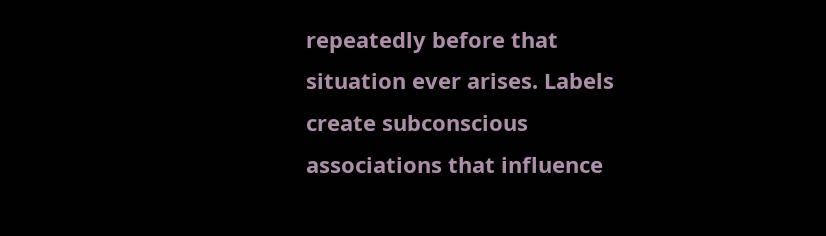repeatedly before that situation ever arises. Labels create subconscious associations that influence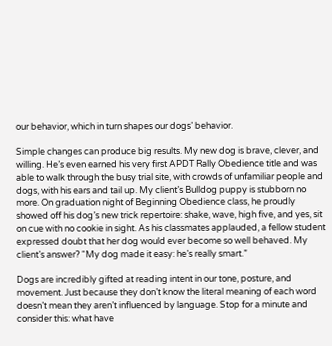our behavior, which in turn shapes our dogs’ behavior.

Simple changes can produce big results. My new dog is brave, clever, and willing. He’s even earned his very first APDT Rally Obedience title and was able to walk through the busy trial site, with crowds of unfamiliar people and dogs, with his ears and tail up. My client’s Bulldog puppy is stubborn no more. On graduation night of Beginning Obedience class, he proudly showed off his dog’s new trick repertoire: shake, wave, high five, and yes, sit on cue with no cookie in sight. As his classmates applauded, a fellow student expressed doubt that her dog would ever become so well behaved. My client’s answer? “My dog made it easy: he’s really smart.”

Dogs are incredibly gifted at reading intent in our tone, posture, and movement. Just because they don’t know the literal meaning of each word doesn’t mean they aren’t influenced by language. Stop for a minute and consider this: what have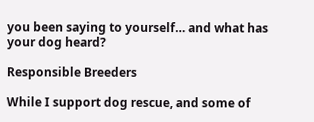you been saying to yourself… and what has your dog heard?

Responsible Breeders

While I support dog rescue, and some of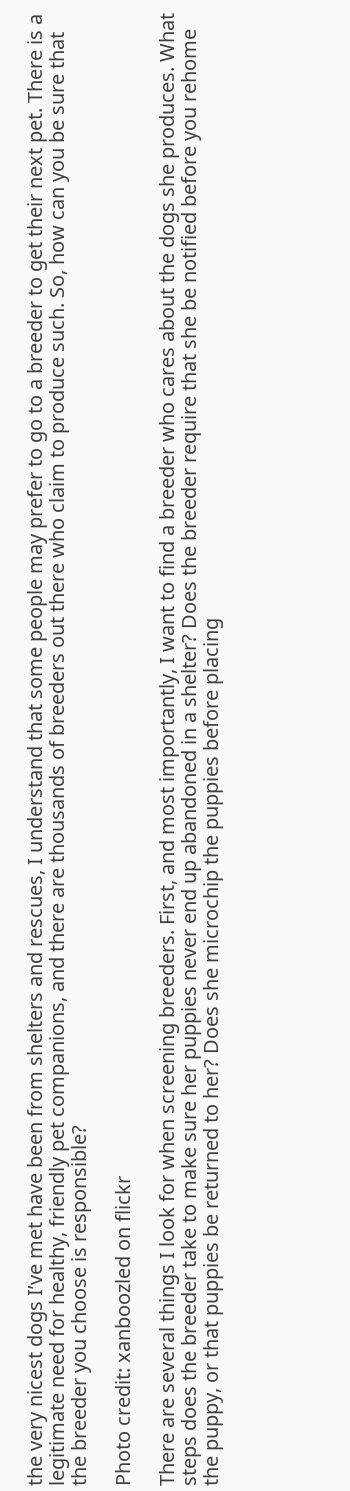the very nicest dogs I’ve met have been from shelters and rescues, I understand that some people may prefer to go to a breeder to get their next pet. There is a legitimate need for healthy, friendly pet companions, and there are thousands of breeders out there who claim to produce such. So, how can you be sure that the breeder you choose is responsible?

Photo credit: xanboozled on flickr

There are several things I look for when screening breeders. First, and most importantly, I want to find a breeder who cares about the dogs she produces. What steps does the breeder take to make sure her puppies never end up abandoned in a shelter? Does the breeder require that she be notified before you rehome the puppy, or that puppies be returned to her? Does she microchip the puppies before placing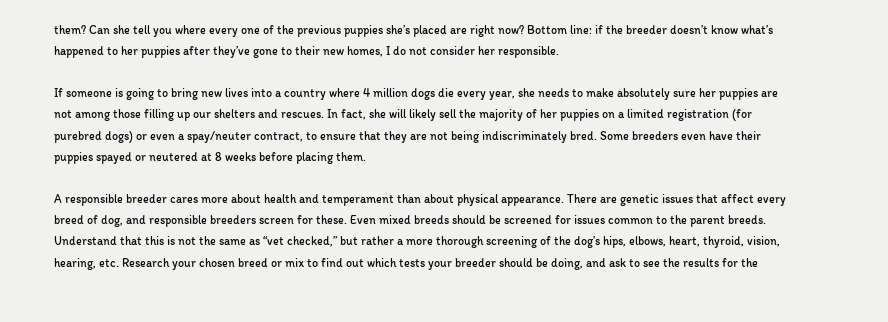them? Can she tell you where every one of the previous puppies she’s placed are right now? Bottom line: if the breeder doesn’t know what’s happened to her puppies after they’ve gone to their new homes, I do not consider her responsible.

If someone is going to bring new lives into a country where 4 million dogs die every year, she needs to make absolutely sure her puppies are not among those filling up our shelters and rescues. In fact, she will likely sell the majority of her puppies on a limited registration (for purebred dogs) or even a spay/neuter contract, to ensure that they are not being indiscriminately bred. Some breeders even have their puppies spayed or neutered at 8 weeks before placing them.

A responsible breeder cares more about health and temperament than about physical appearance. There are genetic issues that affect every breed of dog, and responsible breeders screen for these. Even mixed breeds should be screened for issues common to the parent breeds. Understand that this is not the same as “vet checked,” but rather a more thorough screening of the dog’s hips, elbows, heart, thyroid, vision, hearing, etc. Research your chosen breed or mix to find out which tests your breeder should be doing, and ask to see the results for the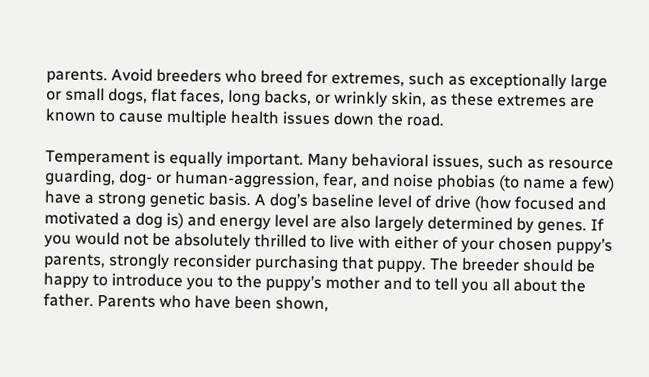parents. Avoid breeders who breed for extremes, such as exceptionally large or small dogs, flat faces, long backs, or wrinkly skin, as these extremes are known to cause multiple health issues down the road.

Temperament is equally important. Many behavioral issues, such as resource guarding, dog- or human-aggression, fear, and noise phobias (to name a few) have a strong genetic basis. A dog’s baseline level of drive (how focused and motivated a dog is) and energy level are also largely determined by genes. If you would not be absolutely thrilled to live with either of your chosen puppy’s parents, strongly reconsider purchasing that puppy. The breeder should be happy to introduce you to the puppy’s mother and to tell you all about the father. Parents who have been shown,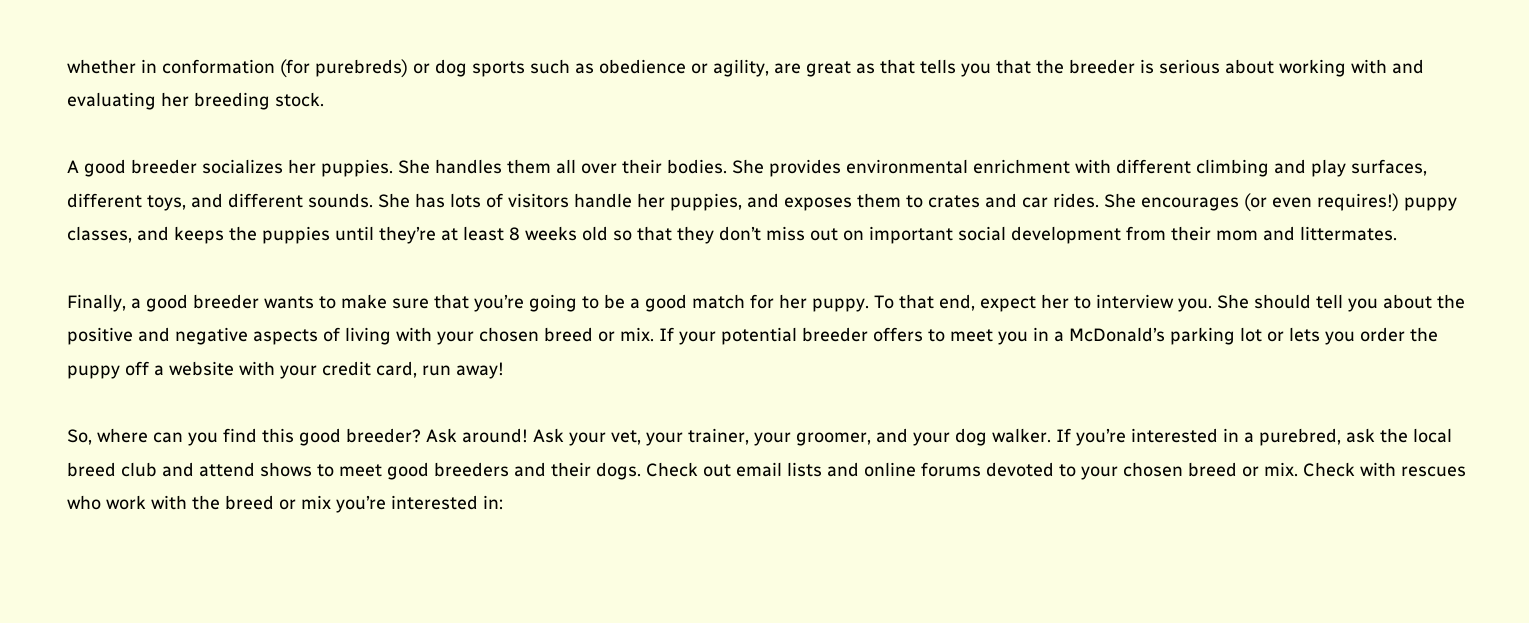whether in conformation (for purebreds) or dog sports such as obedience or agility, are great as that tells you that the breeder is serious about working with and evaluating her breeding stock.

A good breeder socializes her puppies. She handles them all over their bodies. She provides environmental enrichment with different climbing and play surfaces, different toys, and different sounds. She has lots of visitors handle her puppies, and exposes them to crates and car rides. She encourages (or even requires!) puppy classes, and keeps the puppies until they’re at least 8 weeks old so that they don’t miss out on important social development from their mom and littermates.

Finally, a good breeder wants to make sure that you’re going to be a good match for her puppy. To that end, expect her to interview you. She should tell you about the positive and negative aspects of living with your chosen breed or mix. If your potential breeder offers to meet you in a McDonald’s parking lot or lets you order the puppy off a website with your credit card, run away!

So, where can you find this good breeder? Ask around! Ask your vet, your trainer, your groomer, and your dog walker. If you’re interested in a purebred, ask the local breed club and attend shows to meet good breeders and their dogs. Check out email lists and online forums devoted to your chosen breed or mix. Check with rescues who work with the breed or mix you’re interested in: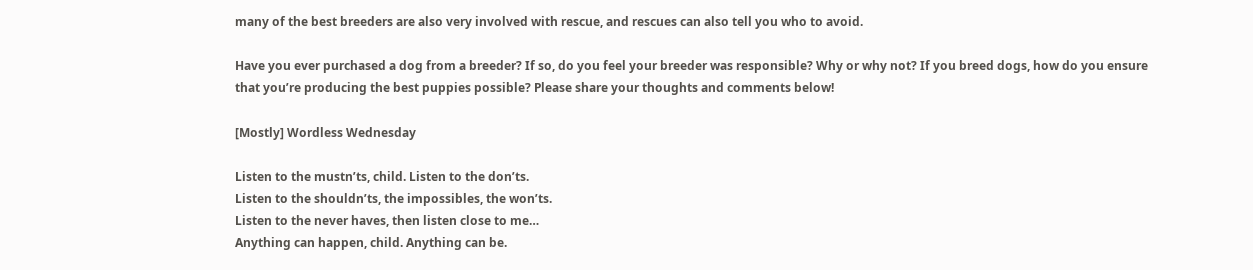many of the best breeders are also very involved with rescue, and rescues can also tell you who to avoid.

Have you ever purchased a dog from a breeder? If so, do you feel your breeder was responsible? Why or why not? If you breed dogs, how do you ensure that you’re producing the best puppies possible? Please share your thoughts and comments below!

[Mostly] Wordless Wednesday

Listen to the mustn’ts, child. Listen to the don’ts.
Listen to the shouldn’ts, the impossibles, the won’ts.
Listen to the never haves, then listen close to me…
Anything can happen, child. Anything can be.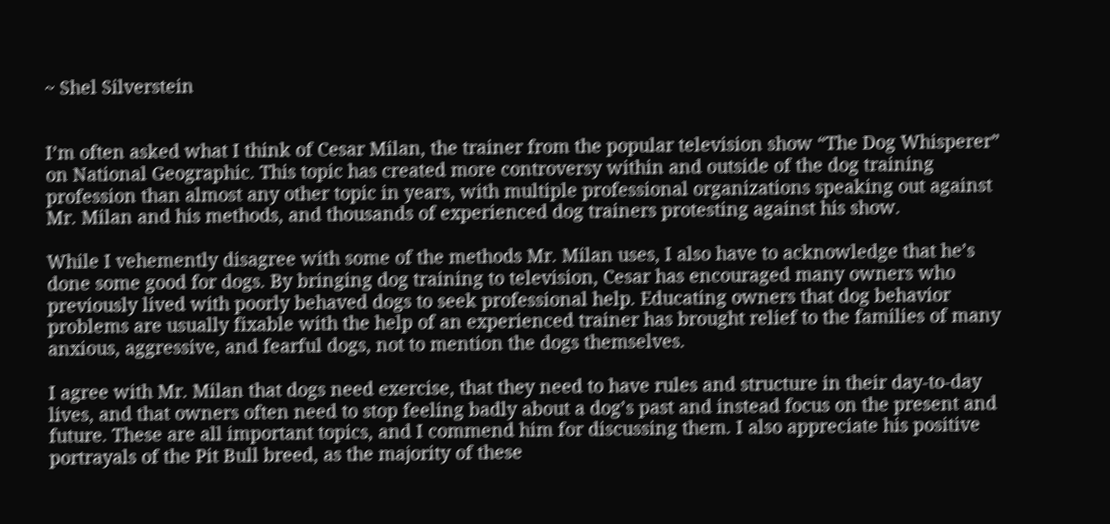~ Shel Silverstein


I’m often asked what I think of Cesar Milan, the trainer from the popular television show “The Dog Whisperer” on National Geographic. This topic has created more controversy within and outside of the dog training profession than almost any other topic in years, with multiple professional organizations speaking out against Mr. Milan and his methods, and thousands of experienced dog trainers protesting against his show.

While I vehemently disagree with some of the methods Mr. Milan uses, I also have to acknowledge that he’s done some good for dogs. By bringing dog training to television, Cesar has encouraged many owners who previously lived with poorly behaved dogs to seek professional help. Educating owners that dog behavior problems are usually fixable with the help of an experienced trainer has brought relief to the families of many anxious, aggressive, and fearful dogs, not to mention the dogs themselves.

I agree with Mr. Milan that dogs need exercise, that they need to have rules and structure in their day-to-day lives, and that owners often need to stop feeling badly about a dog’s past and instead focus on the present and future. These are all important topics, and I commend him for discussing them. I also appreciate his positive portrayals of the Pit Bull breed, as the majority of these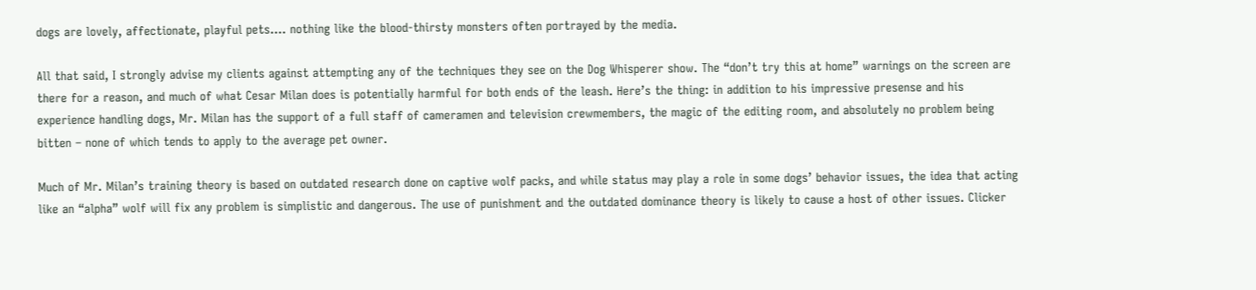dogs are lovely, affectionate, playful pets…. nothing like the blood-thirsty monsters often portrayed by the media.

All that said, I strongly advise my clients against attempting any of the techniques they see on the Dog Whisperer show. The “don’t try this at home” warnings on the screen are there for a reason, and much of what Cesar Milan does is potentially harmful for both ends of the leash. Here’s the thing: in addition to his impressive presense and his experience handling dogs, Mr. Milan has the support of a full staff of cameramen and television crewmembers, the magic of the editing room, and absolutely no problem being bitten – none of which tends to apply to the average pet owner.

Much of Mr. Milan’s training theory is based on outdated research done on captive wolf packs, and while status may play a role in some dogs’ behavior issues, the idea that acting like an “alpha” wolf will fix any problem is simplistic and dangerous. The use of punishment and the outdated dominance theory is likely to cause a host of other issues. Clicker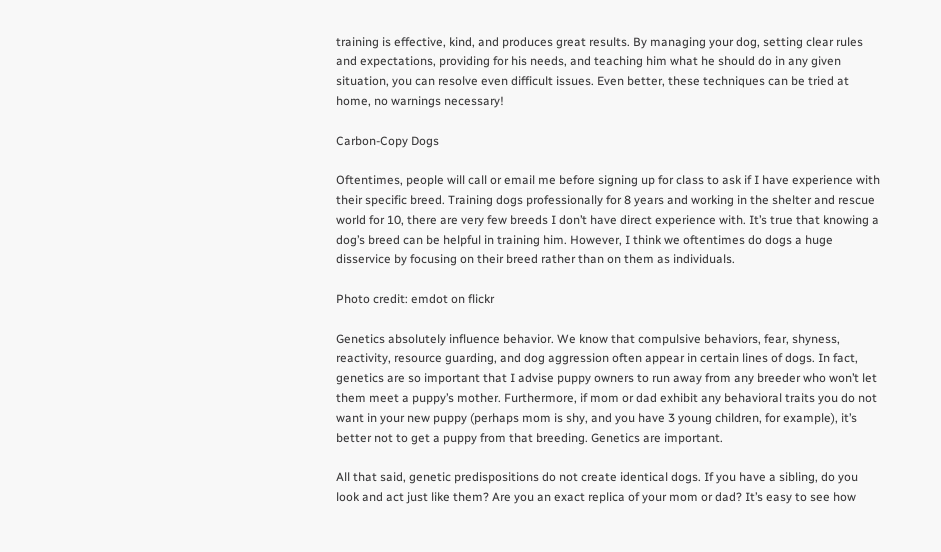training is effective, kind, and produces great results. By managing your dog, setting clear rules and expectations, providing for his needs, and teaching him what he should do in any given situation, you can resolve even difficult issues. Even better, these techniques can be tried at home, no warnings necessary!

Carbon-Copy Dogs

Oftentimes, people will call or email me before signing up for class to ask if I have experience with their specific breed. Training dogs professionally for 8 years and working in the shelter and rescue world for 10, there are very few breeds I don’t have direct experience with. It’s true that knowing a dog’s breed can be helpful in training him. However, I think we oftentimes do dogs a huge disservice by focusing on their breed rather than on them as individuals.

Photo credit: emdot on flickr

Genetics absolutely influence behavior. We know that compulsive behaviors, fear, shyness, reactivity, resource guarding, and dog aggression often appear in certain lines of dogs. In fact, genetics are so important that I advise puppy owners to run away from any breeder who won’t let them meet a puppy’s mother. Furthermore, if mom or dad exhibit any behavioral traits you do not want in your new puppy (perhaps mom is shy, and you have 3 young children, for example), it’s better not to get a puppy from that breeding. Genetics are important.

All that said, genetic predispositions do not create identical dogs. If you have a sibling, do you look and act just like them? Are you an exact replica of your mom or dad? It’s easy to see how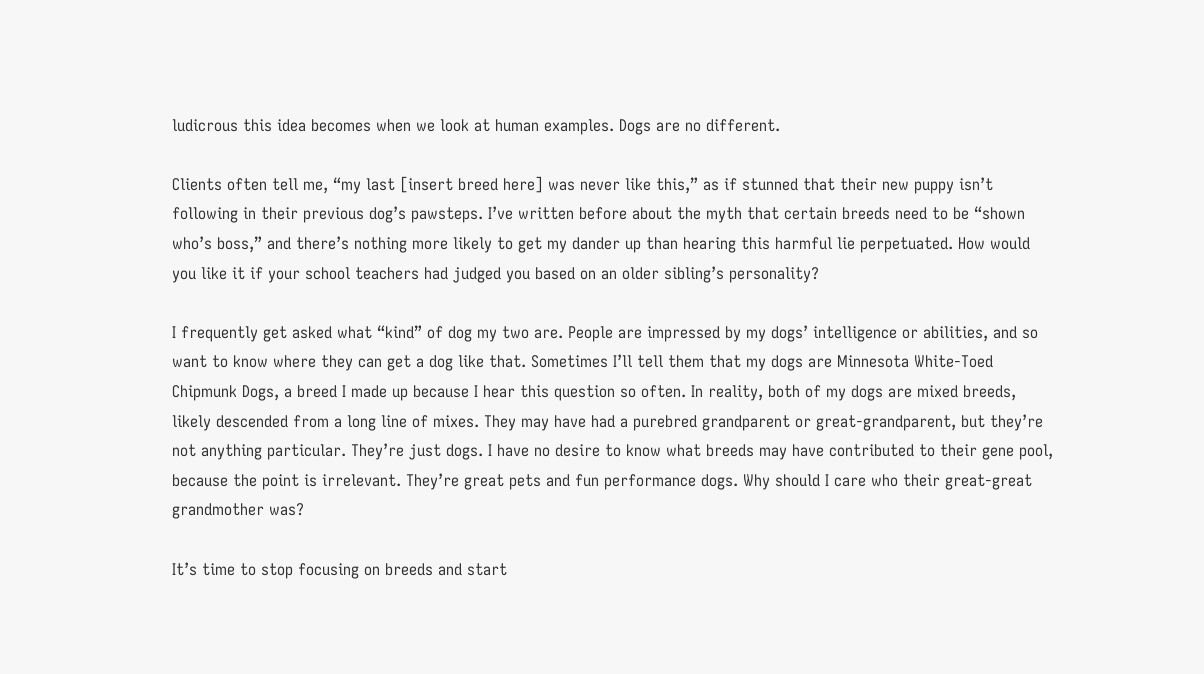ludicrous this idea becomes when we look at human examples. Dogs are no different.

Clients often tell me, “my last [insert breed here] was never like this,” as if stunned that their new puppy isn’t following in their previous dog’s pawsteps. I’ve written before about the myth that certain breeds need to be “shown who’s boss,” and there’s nothing more likely to get my dander up than hearing this harmful lie perpetuated. How would you like it if your school teachers had judged you based on an older sibling’s personality?

I frequently get asked what “kind” of dog my two are. People are impressed by my dogs’ intelligence or abilities, and so want to know where they can get a dog like that. Sometimes I’ll tell them that my dogs are Minnesota White-Toed Chipmunk Dogs, a breed I made up because I hear this question so often. In reality, both of my dogs are mixed breeds, likely descended from a long line of mixes. They may have had a purebred grandparent or great-grandparent, but they’re not anything particular. They’re just dogs. I have no desire to know what breeds may have contributed to their gene pool, because the point is irrelevant. They’re great pets and fun performance dogs. Why should I care who their great-great grandmother was?

It’s time to stop focusing on breeds and start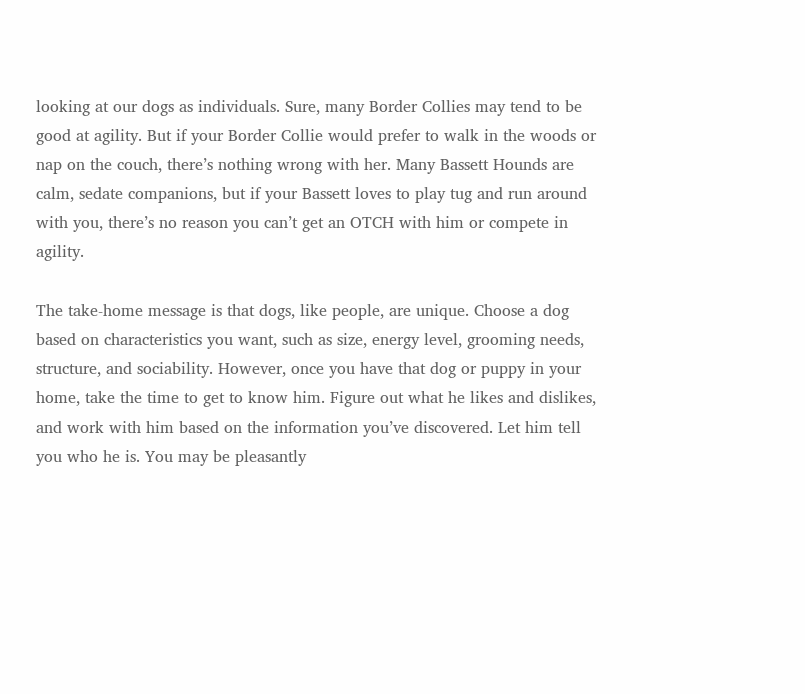looking at our dogs as individuals. Sure, many Border Collies may tend to be good at agility. But if your Border Collie would prefer to walk in the woods or nap on the couch, there’s nothing wrong with her. Many Bassett Hounds are calm, sedate companions, but if your Bassett loves to play tug and run around with you, there’s no reason you can’t get an OTCH with him or compete in agility.

The take-home message is that dogs, like people, are unique. Choose a dog based on characteristics you want, such as size, energy level, grooming needs, structure, and sociability. However, once you have that dog or puppy in your home, take the time to get to know him. Figure out what he likes and dislikes, and work with him based on the information you’ve discovered. Let him tell you who he is. You may be pleasantly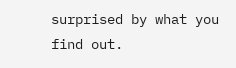surprised by what you find out.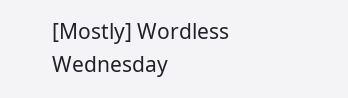[Mostly] Wordless Wednesday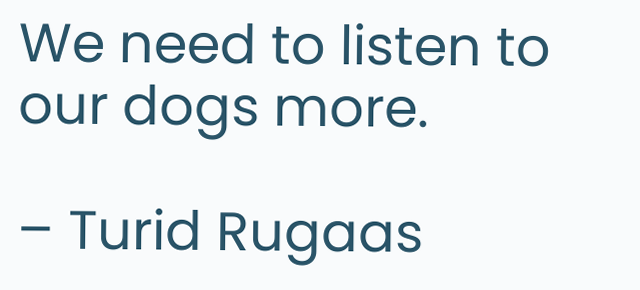We need to listen to our dogs more.

– Turid Rugaas